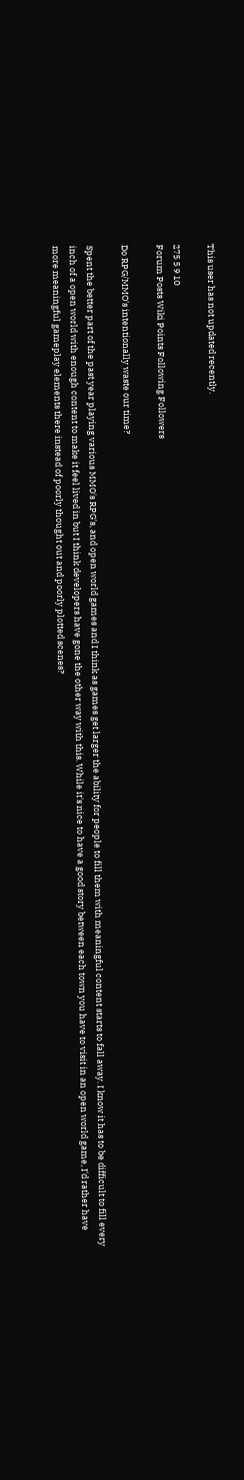This user has not updated recently.

275 5 9 10
Forum Posts Wiki Points Following Followers

Do RPG/MMO's intentionally waste our time?

Spent the better part of the past year playing various MMO's RPG's, and open world games and I think as games get larger the ability for people to fill them with meaningful content starts to fall away. I know it has to be difficult to fill every inch of a open world with enough content to make it feel lived in but I think developers have gone the other way with this. While it's nice to have a good story between each town you have to visit in an open world game, I'd rather have more meaningful gameplay elements there instead of poorly thought out and poorly plotted scenes?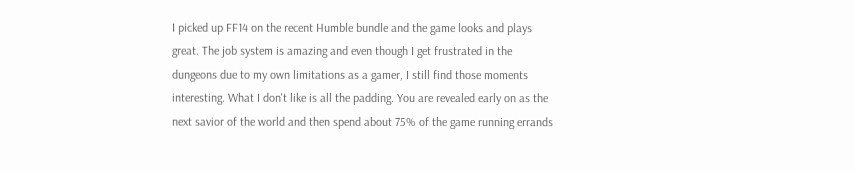I picked up FF14 on the recent Humble bundle and the game looks and plays great. The job system is amazing and even though I get frustrated in the dungeons due to my own limitations as a gamer, I still find those moments interesting. What I don't like is all the padding. You are revealed early on as the next savior of the world and then spend about 75% of the game running errands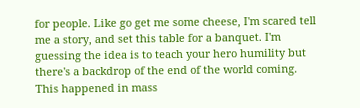for people. Like go get me some cheese, I'm scared tell me a story, and set this table for a banquet. I'm guessing the idea is to teach your hero humility but there's a backdrop of the end of the world coming. This happened in mass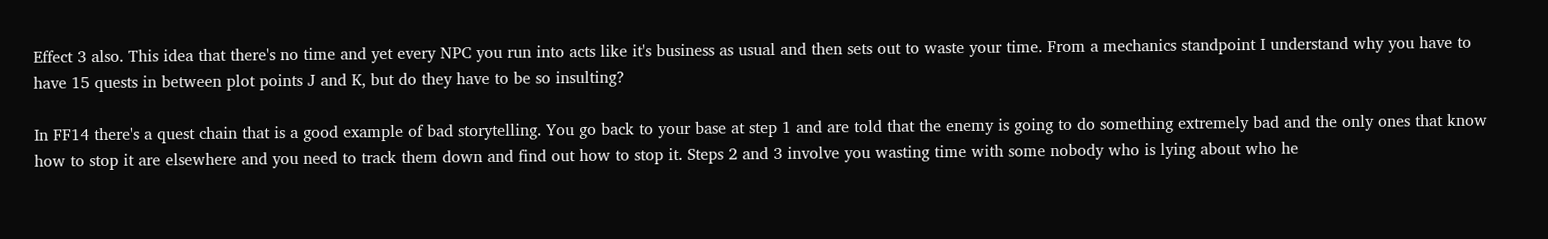Effect 3 also. This idea that there's no time and yet every NPC you run into acts like it's business as usual and then sets out to waste your time. From a mechanics standpoint I understand why you have to have 15 quests in between plot points J and K, but do they have to be so insulting?

In FF14 there's a quest chain that is a good example of bad storytelling. You go back to your base at step 1 and are told that the enemy is going to do something extremely bad and the only ones that know how to stop it are elsewhere and you need to track them down and find out how to stop it. Steps 2 and 3 involve you wasting time with some nobody who is lying about who he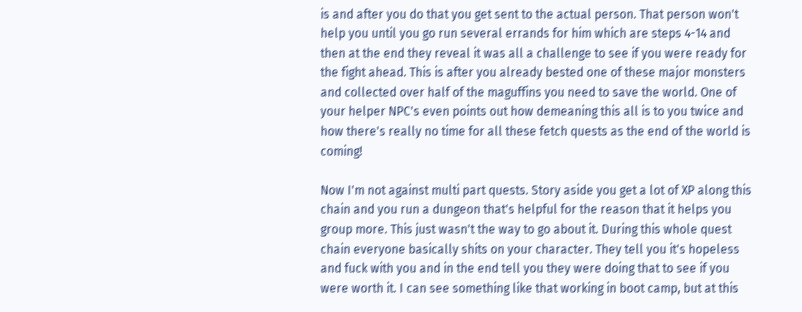is and after you do that you get sent to the actual person. That person won't help you until you go run several errands for him which are steps 4-14 and then at the end they reveal it was all a challenge to see if you were ready for the fight ahead. This is after you already bested one of these major monsters and collected over half of the maguffins you need to save the world. One of your helper NPC's even points out how demeaning this all is to you twice and how there's really no time for all these fetch quests as the end of the world is coming!

Now I'm not against multi part quests. Story aside you get a lot of XP along this chain and you run a dungeon that's helpful for the reason that it helps you group more. This just wasn't the way to go about it. During this whole quest chain everyone basically shits on your character. They tell you it's hopeless and fuck with you and in the end tell you they were doing that to see if you were worth it. I can see something like that working in boot camp, but at this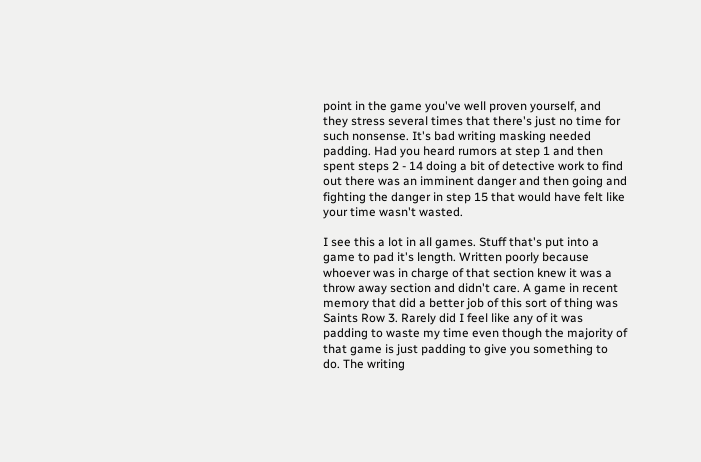point in the game you've well proven yourself, and they stress several times that there's just no time for such nonsense. It's bad writing masking needed padding. Had you heard rumors at step 1 and then spent steps 2 - 14 doing a bit of detective work to find out there was an imminent danger and then going and fighting the danger in step 15 that would have felt like your time wasn't wasted.

I see this a lot in all games. Stuff that's put into a game to pad it's length. Written poorly because whoever was in charge of that section knew it was a throw away section and didn't care. A game in recent memory that did a better job of this sort of thing was Saints Row 3. Rarely did I feel like any of it was padding to waste my time even though the majority of that game is just padding to give you something to do. The writing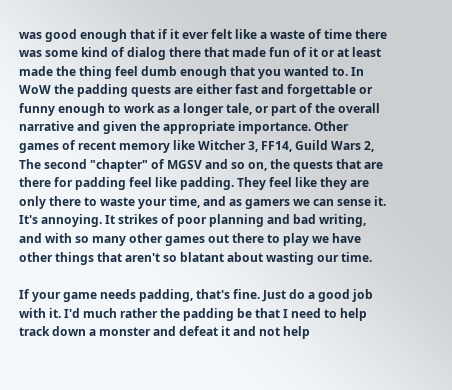was good enough that if it ever felt like a waste of time there was some kind of dialog there that made fun of it or at least made the thing feel dumb enough that you wanted to. In WoW the padding quests are either fast and forgettable or funny enough to work as a longer tale, or part of the overall narrative and given the appropriate importance. Other games of recent memory like Witcher 3, FF14, Guild Wars 2, The second "chapter" of MGSV and so on, the quests that are there for padding feel like padding. They feel like they are only there to waste your time, and as gamers we can sense it. It's annoying. It strikes of poor planning and bad writing, and with so many other games out there to play we have other things that aren't so blatant about wasting our time.

If your game needs padding, that's fine. Just do a good job with it. I'd much rather the padding be that I need to help track down a monster and defeat it and not help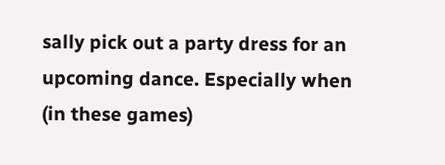sally pick out a party dress for an upcoming dance. Especially when (in these games)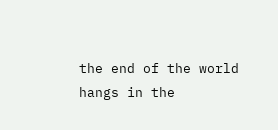the end of the world hangs in the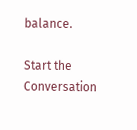balance.

Start the Conversation